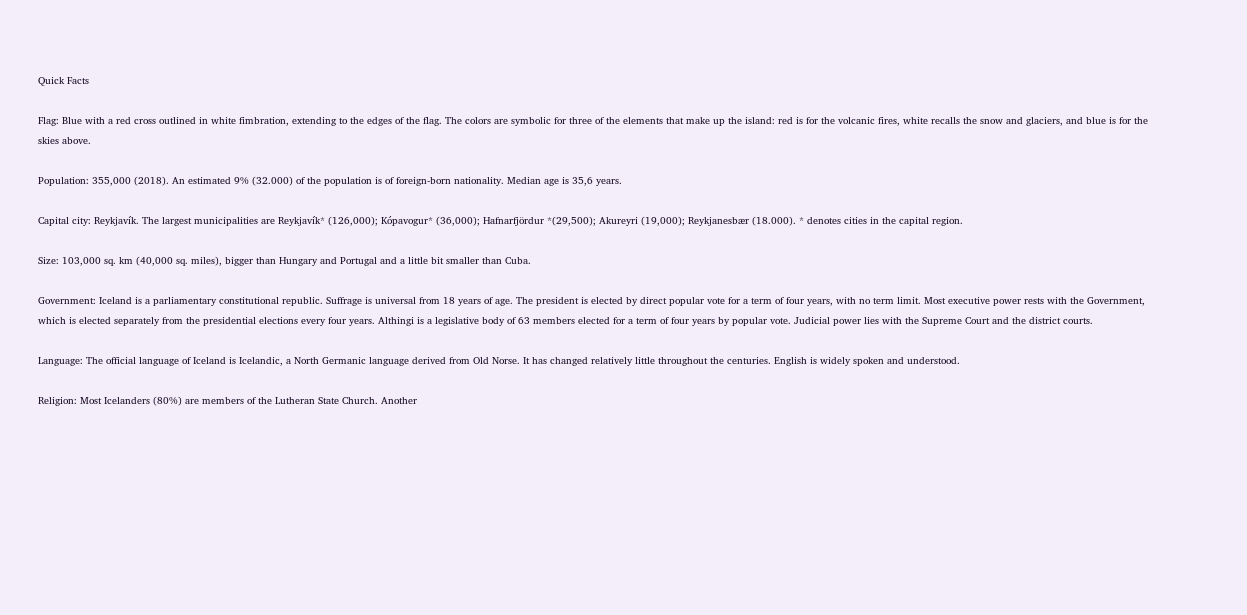Quick Facts

Flag: Blue with a red cross outlined in white fimbration, extending to the edges of the flag. The colors are symbolic for three of the elements that make up the island: red is for the volcanic fires, white recalls the snow and glaciers, and blue is for the skies above.

Population: 355,000 (2018). An estimated 9% (32.000) of the population is of foreign-born nationality. Median age is 35,6 years.

Capital city: Reykjavík. The largest municipalities are Reykjavík* (126,000); Kópavogur* (36,000); Hafnarfjördur *(29,500); Akureyri (19,000); Reykjanesbær (18.000). * denotes cities in the capital region.

Size: 103,000 sq. km (40,000 sq. miles), bigger than Hungary and Portugal and a little bit smaller than Cuba.

Government: Iceland is a parliamentary constitutional republic. Suffrage is universal from 18 years of age. The president is elected by direct popular vote for a term of four years, with no term limit. Most executive power rests with the Government, which is elected separately from the presidential elections every four years. Althingi is a legislative body of 63 members elected for a term of four years by popular vote. Judicial power lies with the Supreme Court and the district courts.

Language: The official language of Iceland is Icelandic, a North Germanic language derived from Old Norse. It has changed relatively little throughout the centuries. English is widely spoken and understood.

Religion: Most Icelanders (80%) are members of the Lutheran State Church. Another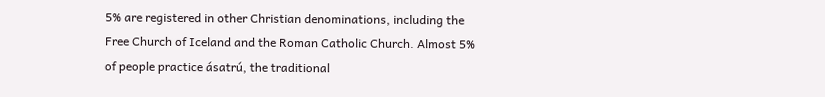5% are registered in other Christian denominations, including the Free Church of Iceland and the Roman Catholic Church. Almost 5% of people practice ásatrú, the traditional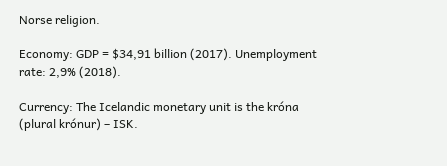Norse religion.

Economy: GDP = $34,91 billion (2017). Unemployment rate: 2,9% (2018).

Currency: The Icelandic monetary unit is the króna (plural krónur) – ISK.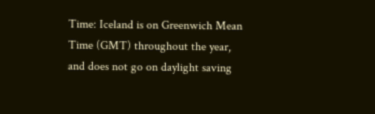Time: Iceland is on Greenwich Mean Time (GMT) throughout the year, and does not go on daylight saving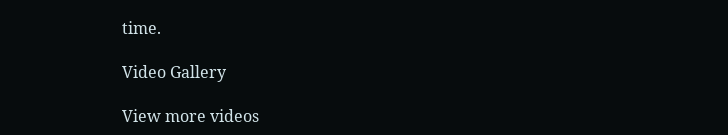time.

Video Gallery

View more videos